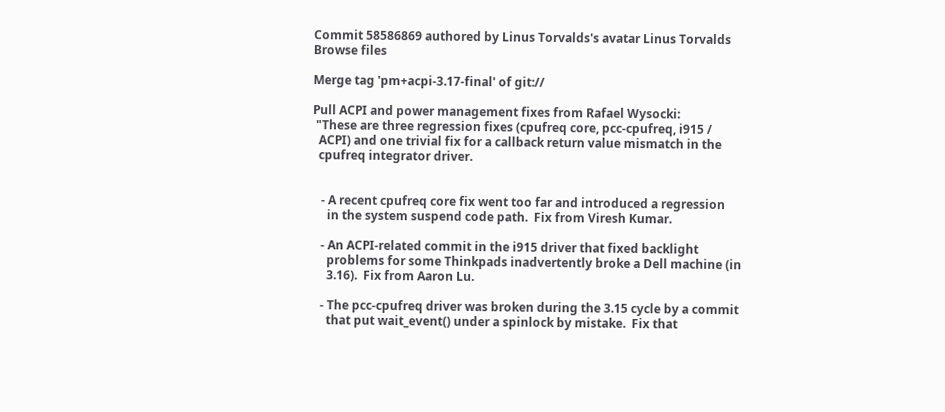Commit 58586869 authored by Linus Torvalds's avatar Linus Torvalds
Browse files

Merge tag 'pm+acpi-3.17-final' of git://

Pull ACPI and power management fixes from Rafael Wysocki:
 "These are three regression fixes (cpufreq core, pcc-cpufreq, i915 /
  ACPI) and one trivial fix for a callback return value mismatch in the
  cpufreq integrator driver.


   - A recent cpufreq core fix went too far and introduced a regression
     in the system suspend code path.  Fix from Viresh Kumar.

   - An ACPI-related commit in the i915 driver that fixed backlight
     problems for some Thinkpads inadvertently broke a Dell machine (in
     3.16).  Fix from Aaron Lu.

   - The pcc-cpufreq driver was broken during the 3.15 cycle by a commit
     that put wait_event() under a spinlock by mistake.  Fix that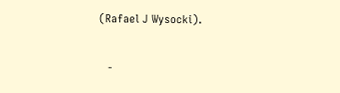(Rafael J Wysocki).

   -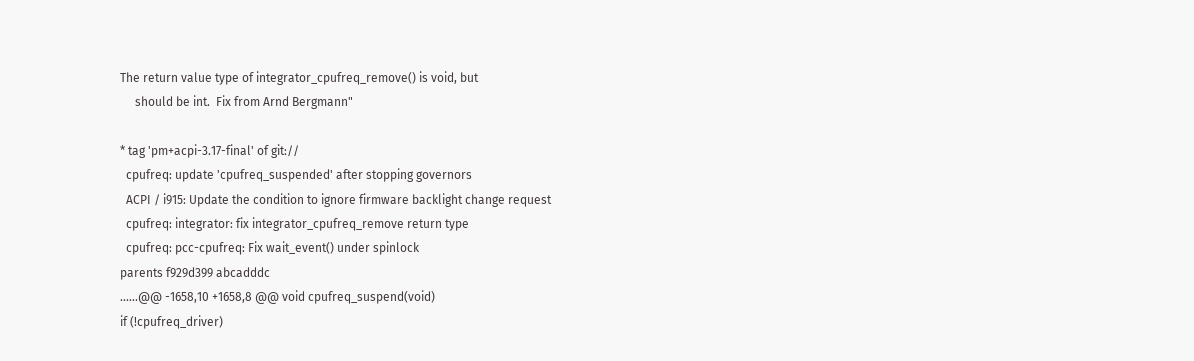The return value type of integrator_cpufreq_remove() is void, but
     should be int.  Fix from Arnd Bergmann"

* tag 'pm+acpi-3.17-final' of git://
  cpufreq: update 'cpufreq_suspended' after stopping governors
  ACPI / i915: Update the condition to ignore firmware backlight change request
  cpufreq: integrator: fix integrator_cpufreq_remove return type
  cpufreq: pcc-cpufreq: Fix wait_event() under spinlock
parents f929d399 abcadddc
......@@ -1658,10 +1658,8 @@ void cpufreq_suspend(void)
if (!cpufreq_driver)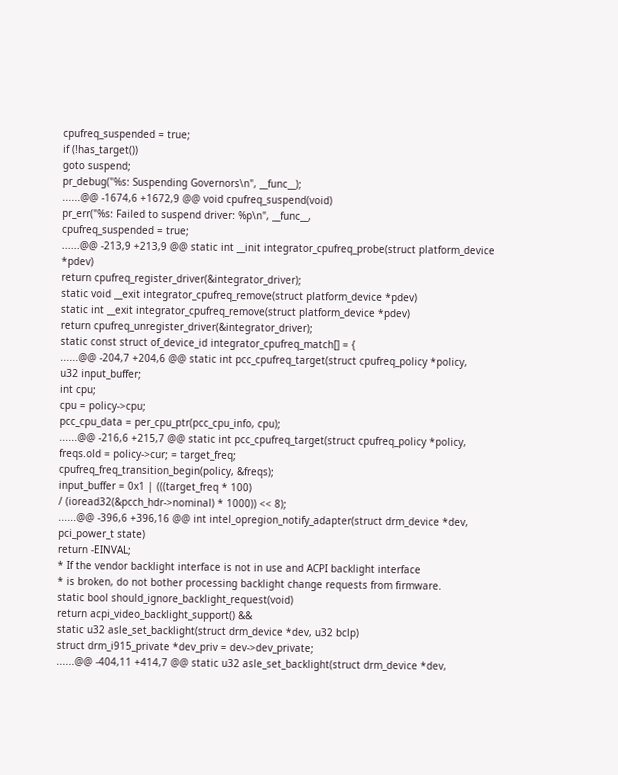cpufreq_suspended = true;
if (!has_target())
goto suspend;
pr_debug("%s: Suspending Governors\n", __func__);
......@@ -1674,6 +1672,9 @@ void cpufreq_suspend(void)
pr_err("%s: Failed to suspend driver: %p\n", __func__,
cpufreq_suspended = true;
......@@ -213,9 +213,9 @@ static int __init integrator_cpufreq_probe(struct platform_device *pdev)
return cpufreq_register_driver(&integrator_driver);
static void __exit integrator_cpufreq_remove(struct platform_device *pdev)
static int __exit integrator_cpufreq_remove(struct platform_device *pdev)
return cpufreq_unregister_driver(&integrator_driver);
static const struct of_device_id integrator_cpufreq_match[] = {
......@@ -204,7 +204,6 @@ static int pcc_cpufreq_target(struct cpufreq_policy *policy,
u32 input_buffer;
int cpu;
cpu = policy->cpu;
pcc_cpu_data = per_cpu_ptr(pcc_cpu_info, cpu);
......@@ -216,6 +215,7 @@ static int pcc_cpufreq_target(struct cpufreq_policy *policy,
freqs.old = policy->cur; = target_freq;
cpufreq_freq_transition_begin(policy, &freqs);
input_buffer = 0x1 | (((target_freq * 100)
/ (ioread32(&pcch_hdr->nominal) * 1000)) << 8);
......@@ -396,6 +396,16 @@ int intel_opregion_notify_adapter(struct drm_device *dev, pci_power_t state)
return -EINVAL;
* If the vendor backlight interface is not in use and ACPI backlight interface
* is broken, do not bother processing backlight change requests from firmware.
static bool should_ignore_backlight_request(void)
return acpi_video_backlight_support() &&
static u32 asle_set_backlight(struct drm_device *dev, u32 bclp)
struct drm_i915_private *dev_priv = dev->dev_private;
......@@ -404,11 +414,7 @@ static u32 asle_set_backlight(struct drm_device *dev,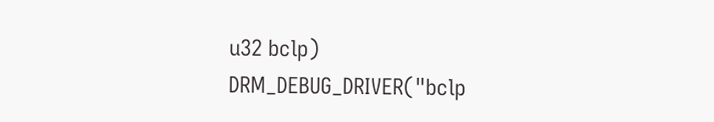u32 bclp)
DRM_DEBUG_DRIVER("bclp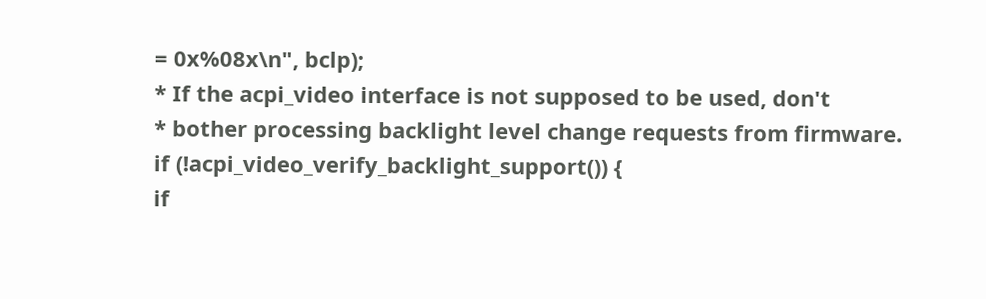= 0x%08x\n", bclp);
* If the acpi_video interface is not supposed to be used, don't
* bother processing backlight level change requests from firmware.
if (!acpi_video_verify_backlight_support()) {
if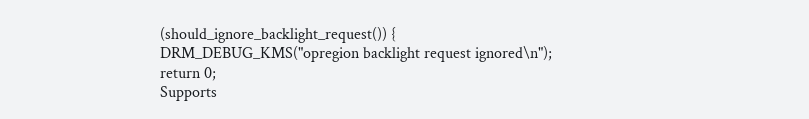(should_ignore_backlight_request()) {
DRM_DEBUG_KMS("opregion backlight request ignored\n");
return 0;
Supports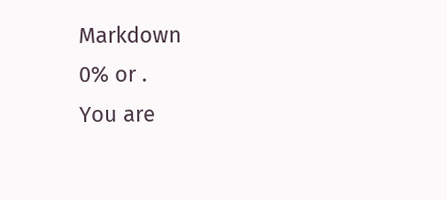Markdown
0% or .
You are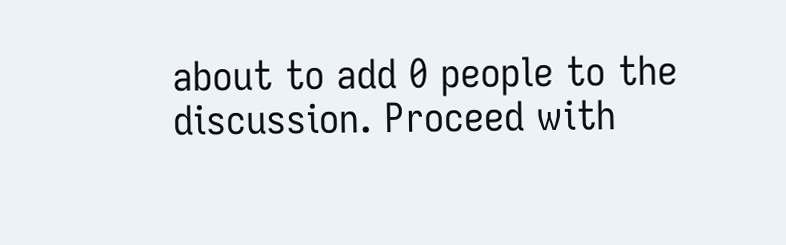about to add 0 people to the discussion. Proceed with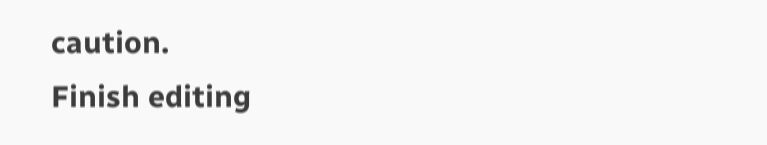caution.
Finish editing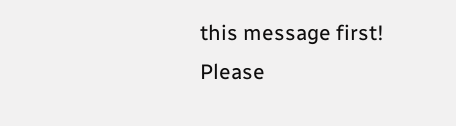this message first!
Please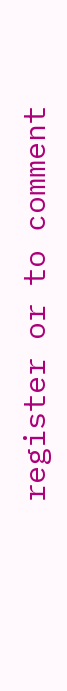register or to comment